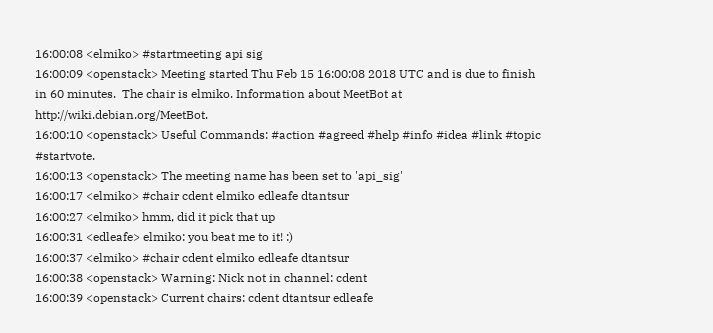16:00:08 <elmiko> #startmeeting api sig
16:00:09 <openstack> Meeting started Thu Feb 15 16:00:08 2018 UTC and is due to finish in 60 minutes.  The chair is elmiko. Information about MeetBot at http://wiki.debian.org/MeetBot.
16:00:10 <openstack> Useful Commands: #action #agreed #help #info #idea #link #topic #startvote.
16:00:13 <openstack> The meeting name has been set to 'api_sig'
16:00:17 <elmiko> #chair cdent elmiko edleafe dtantsur
16:00:27 <elmiko> hmm, did it pick that up
16:00:31 <edleafe> elmiko: you beat me to it! :)
16:00:37 <elmiko> #chair cdent elmiko edleafe dtantsur
16:00:38 <openstack> Warning: Nick not in channel: cdent
16:00:39 <openstack> Current chairs: cdent dtantsur edleafe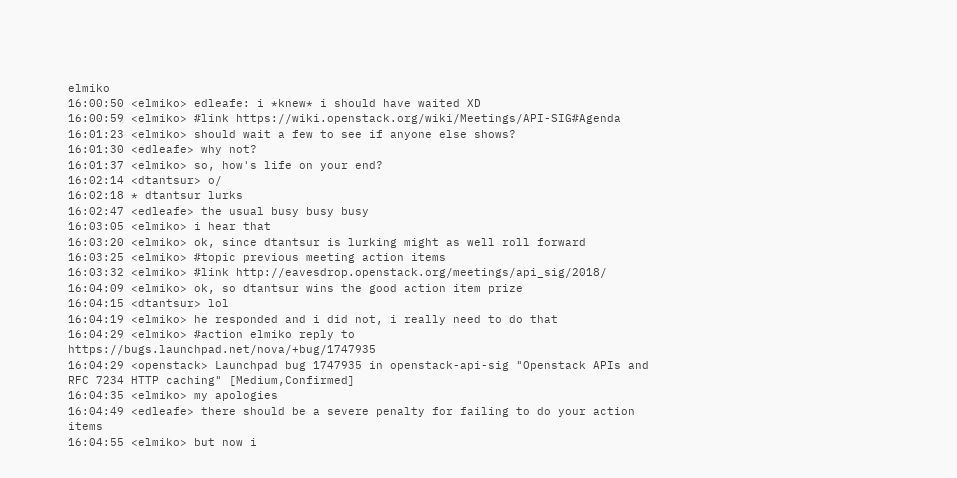elmiko
16:00:50 <elmiko> edleafe: i *knew* i should have waited XD
16:00:59 <elmiko> #link https://wiki.openstack.org/wiki/Meetings/API-SIG#Agenda
16:01:23 <elmiko> should wait a few to see if anyone else shows?
16:01:30 <edleafe> why not?
16:01:37 <elmiko> so, how's life on your end?
16:02:14 <dtantsur> o/
16:02:18 * dtantsur lurks
16:02:47 <edleafe> the usual busy busy busy
16:03:05 <elmiko> i hear that
16:03:20 <elmiko> ok, since dtantsur is lurking might as well roll forward
16:03:25 <elmiko> #topic previous meeting action items
16:03:32 <elmiko> #link http://eavesdrop.openstack.org/meetings/api_sig/2018/
16:04:09 <elmiko> ok, so dtantsur wins the good action item prize
16:04:15 <dtantsur> lol
16:04:19 <elmiko> he responded and i did not, i really need to do that
16:04:29 <elmiko> #action elmiko reply to https://bugs.launchpad.net/nova/+bug/1747935
16:04:29 <openstack> Launchpad bug 1747935 in openstack-api-sig "Openstack APIs and RFC 7234 HTTP caching" [Medium,Confirmed]
16:04:35 <elmiko> my apologies
16:04:49 <edleafe> there should be a severe penalty for failing to do your action items
16:04:55 <elmiko> but now i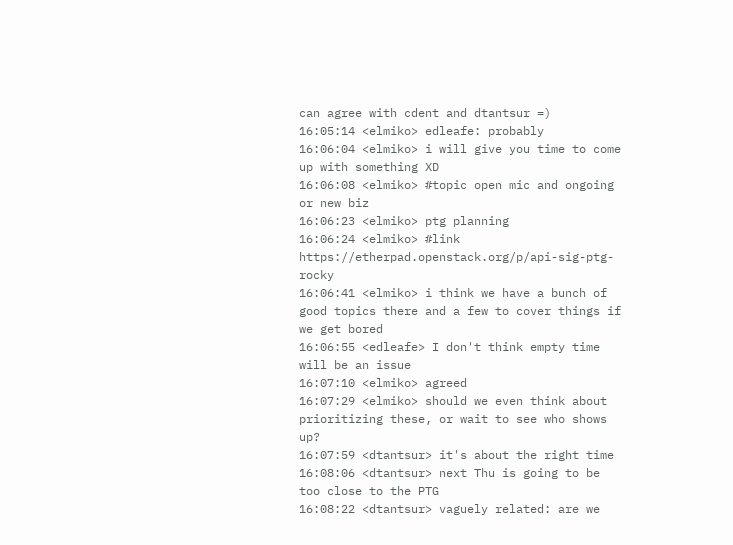can agree with cdent and dtantsur =)
16:05:14 <elmiko> edleafe: probably
16:06:04 <elmiko> i will give you time to come up with something XD
16:06:08 <elmiko> #topic open mic and ongoing or new biz
16:06:23 <elmiko> ptg planning
16:06:24 <elmiko> #link https://etherpad.openstack.org/p/api-sig-ptg-rocky
16:06:41 <elmiko> i think we have a bunch of good topics there and a few to cover things if we get bored
16:06:55 <edleafe> I don't think empty time will be an issue
16:07:10 <elmiko> agreed
16:07:29 <elmiko> should we even think about prioritizing these, or wait to see who shows up?
16:07:59 <dtantsur> it's about the right time
16:08:06 <dtantsur> next Thu is going to be too close to the PTG
16:08:22 <dtantsur> vaguely related: are we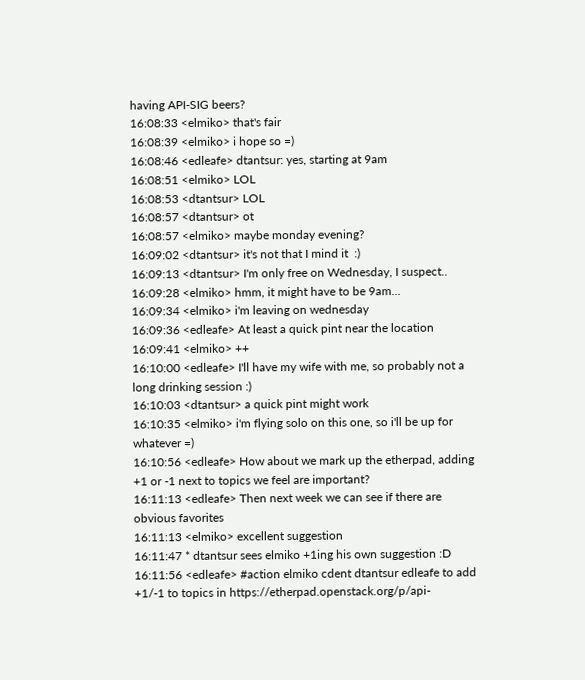having API-SIG beers?
16:08:33 <elmiko> that's fair
16:08:39 <elmiko> i hope so =)
16:08:46 <edleafe> dtantsur: yes, starting at 9am
16:08:51 <elmiko> LOL
16:08:53 <dtantsur> LOL
16:08:57 <dtantsur> ot
16:08:57 <elmiko> maybe monday evening?
16:09:02 <dtantsur> it's not that I mind it  :)
16:09:13 <dtantsur> I'm only free on Wednesday, I suspect..
16:09:28 <elmiko> hmm, it might have to be 9am...
16:09:34 <elmiko> i'm leaving on wednesday
16:09:36 <edleafe> At least a quick pint near the location
16:09:41 <elmiko> ++
16:10:00 <edleafe> I'll have my wife with me, so probably not a long drinking session :)
16:10:03 <dtantsur> a quick pint might work
16:10:35 <elmiko> i'm flying solo on this one, so i'll be up for whatever =)
16:10:56 <edleafe> How about we mark up the etherpad, adding +1 or -1 next to topics we feel are important?
16:11:13 <edleafe> Then next week we can see if there are obvious favorites
16:11:13 <elmiko> excellent suggestion
16:11:47 * dtantsur sees elmiko +1ing his own suggestion :D
16:11:56 <edleafe> #action elmiko cdent dtantsur edleafe to add +1/-1 to topics in https://etherpad.openstack.org/p/api-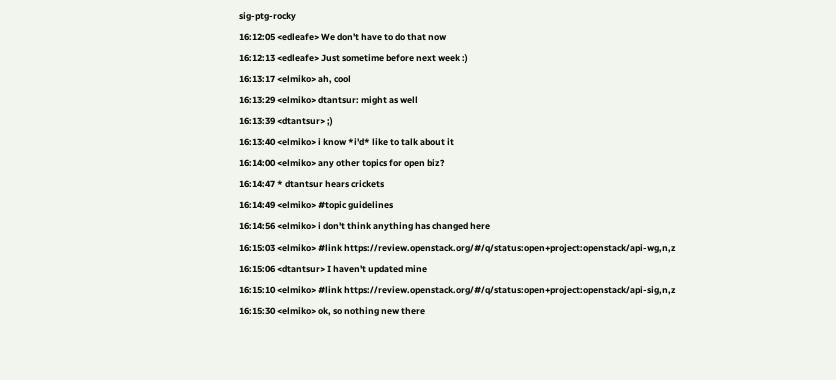sig-ptg-rocky
16:12:05 <edleafe> We don't have to do that now
16:12:13 <edleafe> Just sometime before next week :)
16:13:17 <elmiko> ah, cool
16:13:29 <elmiko> dtantsur: might as well
16:13:39 <dtantsur> ;)
16:13:40 <elmiko> i know *i'd* like to talk about it
16:14:00 <elmiko> any other topics for open biz?
16:14:47 * dtantsur hears crickets
16:14:49 <elmiko> #topic guidelines
16:14:56 <elmiko> i don't think anything has changed here
16:15:03 <elmiko> #link https://review.openstack.org/#/q/status:open+project:openstack/api-wg,n,z
16:15:06 <dtantsur> I haven't updated mine
16:15:10 <elmiko> #link https://review.openstack.org/#/q/status:open+project:openstack/api-sig,n,z
16:15:30 <elmiko> ok, so nothing new there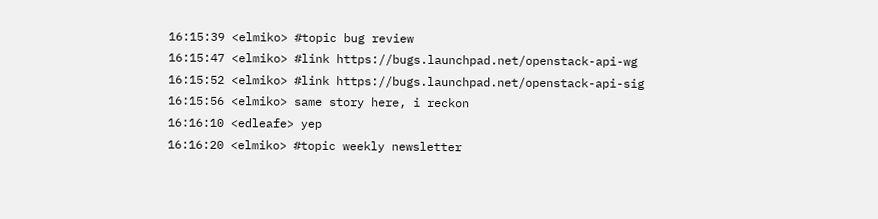16:15:39 <elmiko> #topic bug review
16:15:47 <elmiko> #link https://bugs.launchpad.net/openstack-api-wg
16:15:52 <elmiko> #link https://bugs.launchpad.net/openstack-api-sig
16:15:56 <elmiko> same story here, i reckon
16:16:10 <edleafe> yep
16:16:20 <elmiko> #topic weekly newsletter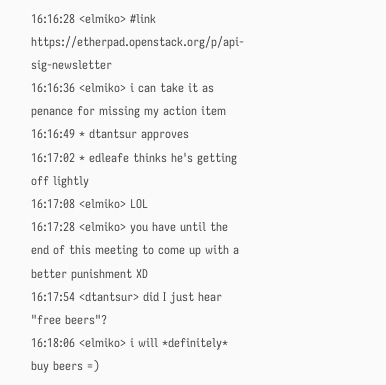16:16:28 <elmiko> #link https://etherpad.openstack.org/p/api-sig-newsletter
16:16:36 <elmiko> i can take it as penance for missing my action item
16:16:49 * dtantsur approves
16:17:02 * edleafe thinks he's getting off lightly
16:17:08 <elmiko> LOL
16:17:28 <elmiko> you have until the end of this meeting to come up with a better punishment XD
16:17:54 <dtantsur> did I just hear "free beers"?
16:18:06 <elmiko> i will *definitely* buy beers =)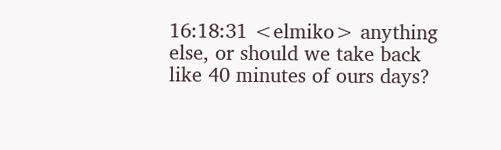16:18:31 <elmiko> anything else, or should we take back like 40 minutes of ours days?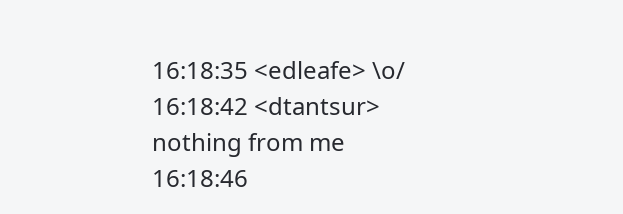16:18:35 <edleafe> \o/
16:18:42 <dtantsur> nothing from me
16:18:46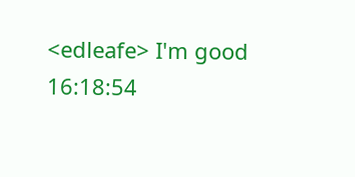<edleafe> I'm good
16:18:54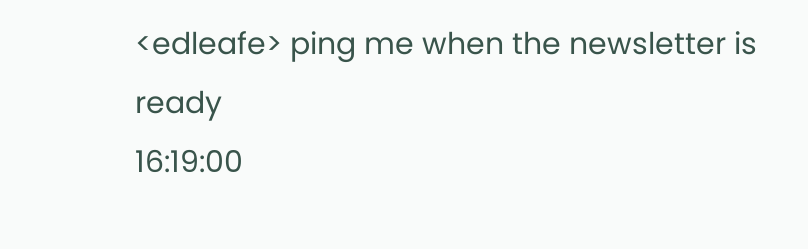<edleafe> ping me when the newsletter is ready
16:19:00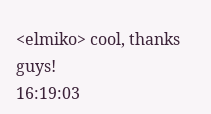<elmiko> cool, thanks guys!
16:19:03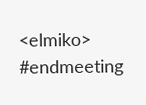<elmiko> #endmeeting